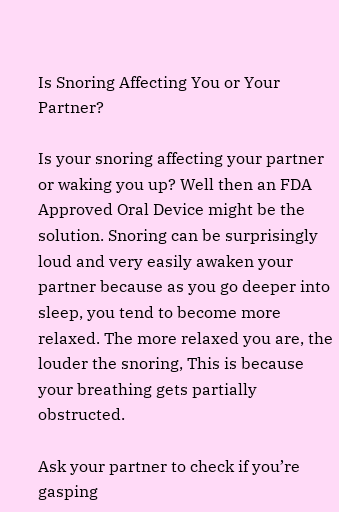Is Snoring Affecting You or Your Partner?

Is your snoring affecting your partner or waking you up? Well then an FDA Approved Oral Device might be the solution. Snoring can be surprisingly loud and very easily awaken your partner because as you go deeper into sleep, you tend to become more relaxed. The more relaxed you are, the louder the snoring, This is because your breathing gets partially obstructed.

Ask your partner to check if you’re gasping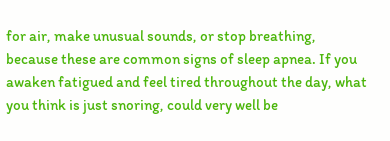for air, make unusual sounds, or stop breathing, because these are common signs of sleep apnea. If you awaken fatigued and feel tired throughout the day, what you think is just snoring, could very well be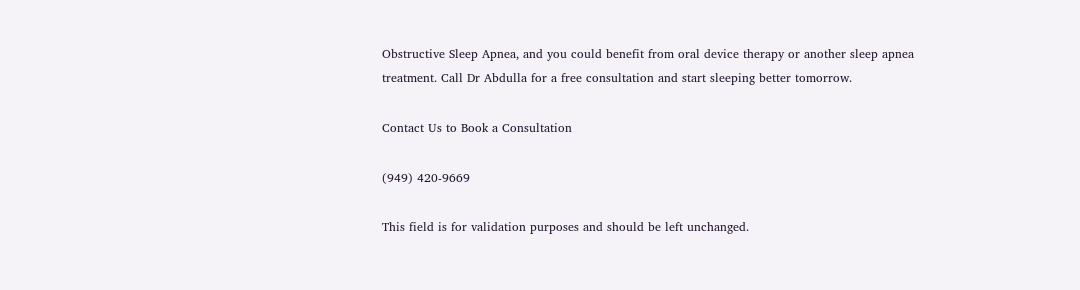Obstructive Sleep Apnea, and you could benefit from oral device therapy or another sleep apnea treatment. Call Dr Abdulla for a free consultation and start sleeping better tomorrow.

Contact Us to Book a Consultation

(949) 420-9669

This field is for validation purposes and should be left unchanged.